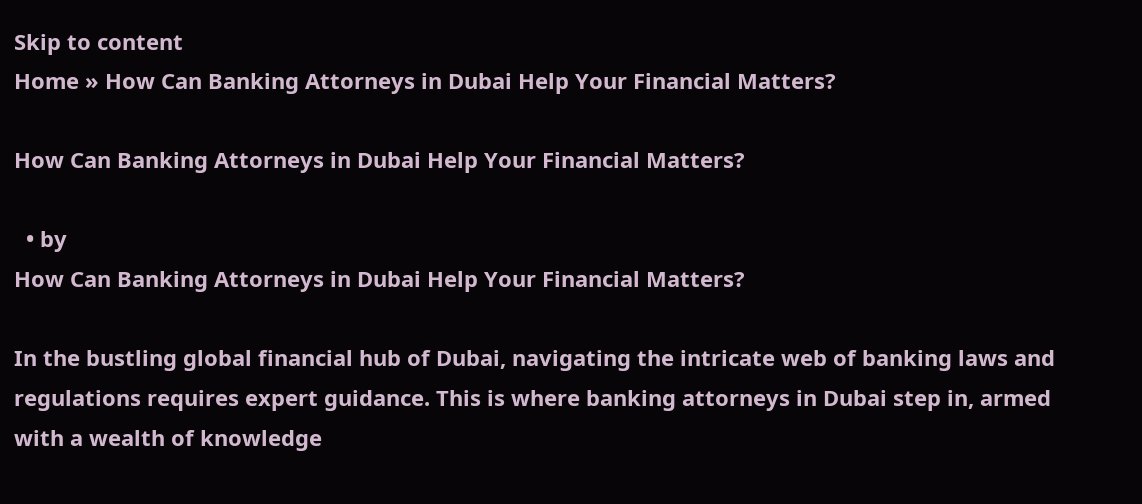Skip to content
Home » How Can Banking Attorneys in Dubai Help Your Financial Matters?

How Can Banking Attorneys in Dubai Help Your Financial Matters?

  • by
How Can Banking Attorneys in Dubai Help Your Financial Matters?

In the bustling global financial hub of Dubai, navigating the intricate web of banking laws and regulations requires expert guidance. This is where banking attorneys in Dubai step in, armed with a wealth of knowledge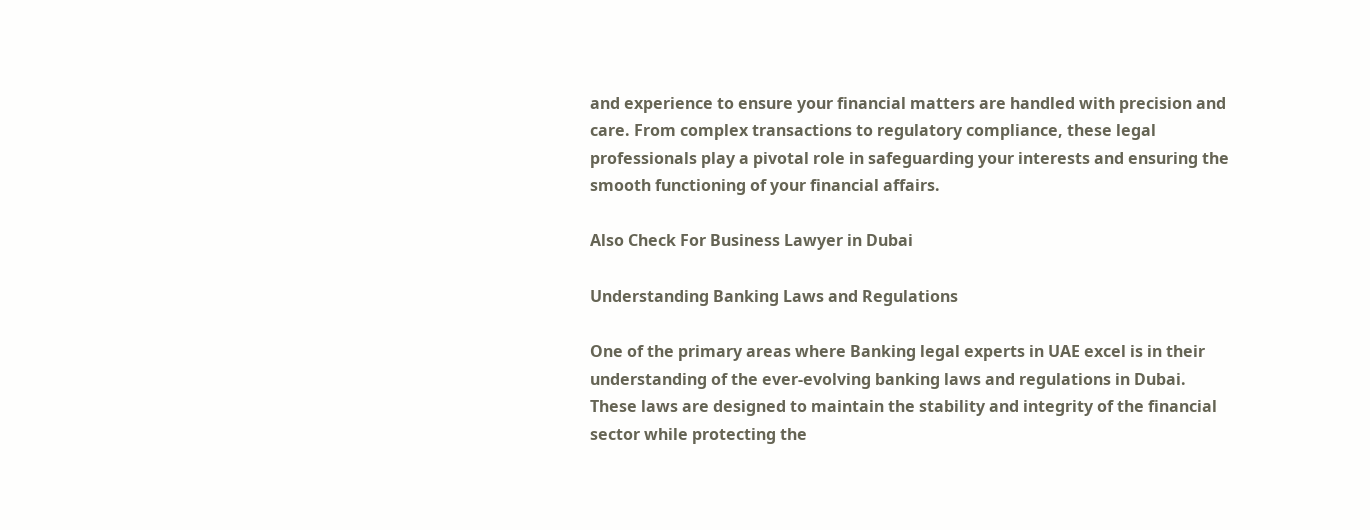and experience to ensure your financial matters are handled with precision and care. From complex transactions to regulatory compliance, these legal professionals play a pivotal role in safeguarding your interests and ensuring the smooth functioning of your financial affairs.

Also Check For Business Lawyer in Dubai

Understanding Banking Laws and Regulations

One of the primary areas where Banking legal experts in UAE excel is in their understanding of the ever-evolving banking laws and regulations in Dubai. These laws are designed to maintain the stability and integrity of the financial sector while protecting the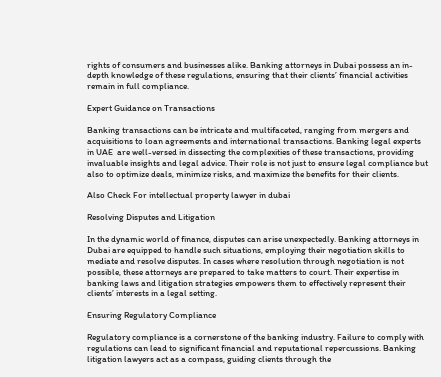rights of consumers and businesses alike. Banking attorneys in Dubai possess an in-depth knowledge of these regulations, ensuring that their clients’ financial activities remain in full compliance.

Expert Guidance on Transactions

Banking transactions can be intricate and multifaceted, ranging from mergers and acquisitions to loan agreements and international transactions. Banking legal experts in UAE  are well-versed in dissecting the complexities of these transactions, providing invaluable insights and legal advice. Their role is not just to ensure legal compliance but also to optimize deals, minimize risks, and maximize the benefits for their clients.

Also Check For intellectual property lawyer in dubai

Resolving Disputes and Litigation

In the dynamic world of finance, disputes can arise unexpectedly. Banking attorneys in Dubai are equipped to handle such situations, employing their negotiation skills to mediate and resolve disputes. In cases where resolution through negotiation is not possible, these attorneys are prepared to take matters to court. Their expertise in banking laws and litigation strategies empowers them to effectively represent their clients’ interests in a legal setting.

Ensuring Regulatory Compliance

Regulatory compliance is a cornerstone of the banking industry. Failure to comply with regulations can lead to significant financial and reputational repercussions. Banking litigation lawyers act as a compass, guiding clients through the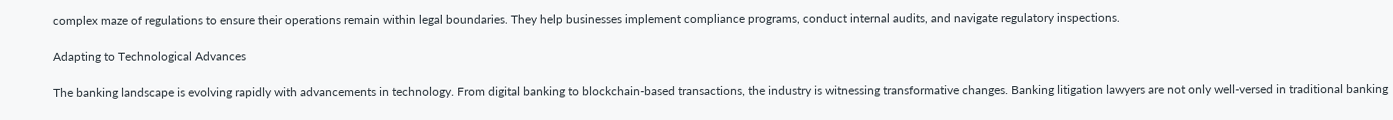complex maze of regulations to ensure their operations remain within legal boundaries. They help businesses implement compliance programs, conduct internal audits, and navigate regulatory inspections.

Adapting to Technological Advances

The banking landscape is evolving rapidly with advancements in technology. From digital banking to blockchain-based transactions, the industry is witnessing transformative changes. Banking litigation lawyers are not only well-versed in traditional banking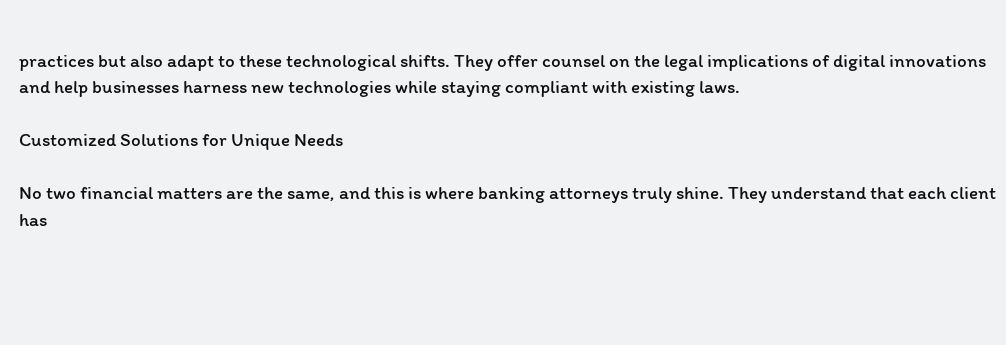practices but also adapt to these technological shifts. They offer counsel on the legal implications of digital innovations and help businesses harness new technologies while staying compliant with existing laws.

Customized Solutions for Unique Needs

No two financial matters are the same, and this is where banking attorneys truly shine. They understand that each client has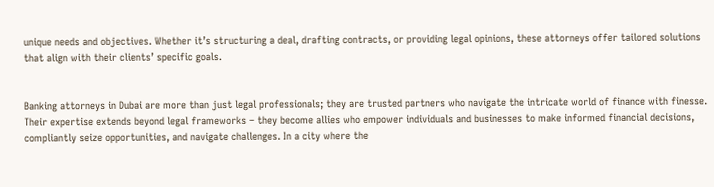unique needs and objectives. Whether it’s structuring a deal, drafting contracts, or providing legal opinions, these attorneys offer tailored solutions that align with their clients’ specific goals.


Banking attorneys in Dubai are more than just legal professionals; they are trusted partners who navigate the intricate world of finance with finesse. Their expertise extends beyond legal frameworks – they become allies who empower individuals and businesses to make informed financial decisions, compliantly seize opportunities, and navigate challenges. In a city where the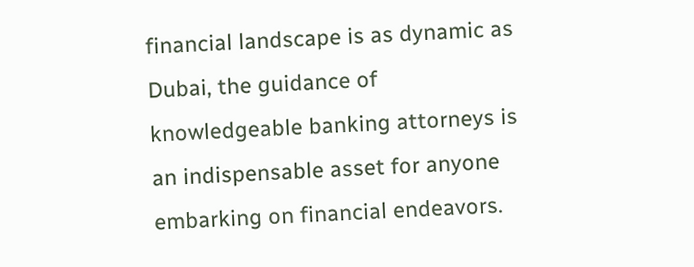financial landscape is as dynamic as Dubai, the guidance of knowledgeable banking attorneys is an indispensable asset for anyone embarking on financial endeavors.